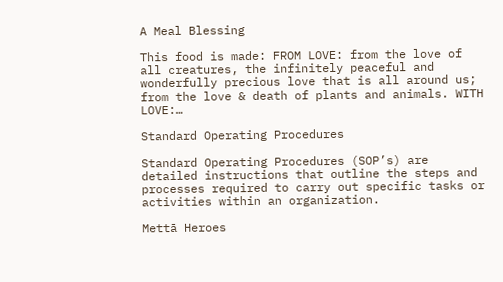A Meal Blessing

This food is made: FROM LOVE: from the love of all creatures, the infinitely peaceful and wonderfully precious love that is all around us; from the love & death of plants and animals. WITH LOVE:…

Standard Operating Procedures

Standard Operating Procedures (SOP’s) are detailed instructions that outline the steps and processes required to carry out specific tasks or activities within an organization.

Mettā Heroes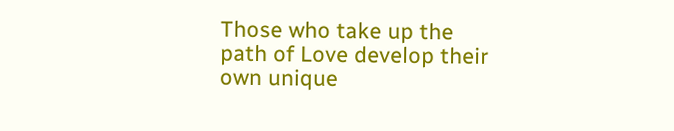Those who take up the path of Love develop their own unique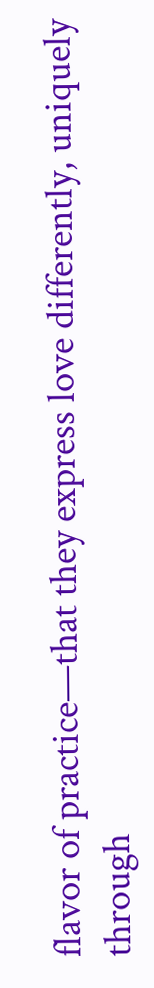flavor of practice—that they express love differently, uniquely through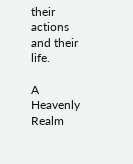their actions and their life.

A Heavenly Realm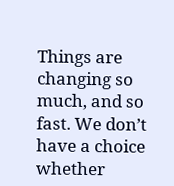Things are changing so much, and so fast. We don’t have a choice whether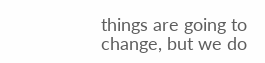things are going to change, but we do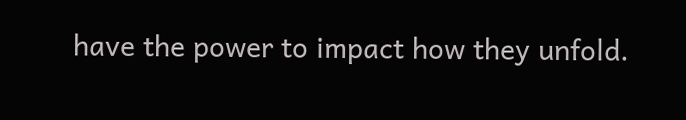have the power to impact how they unfold.